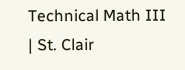Technical Math III | St. Clair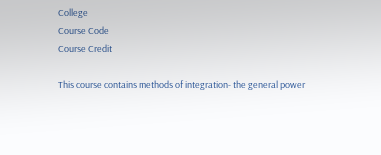College
Course Code
Course Credit

This course contains methods of integration- the general power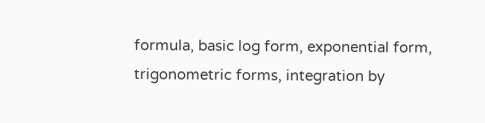formula, basic log form, exponential form, trigonometric forms, integration by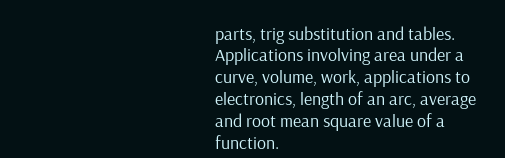parts, trig substitution and tables. Applications involving area under a curve, volume, work, applications to electronics, length of an arc, average and root mean square value of a function.